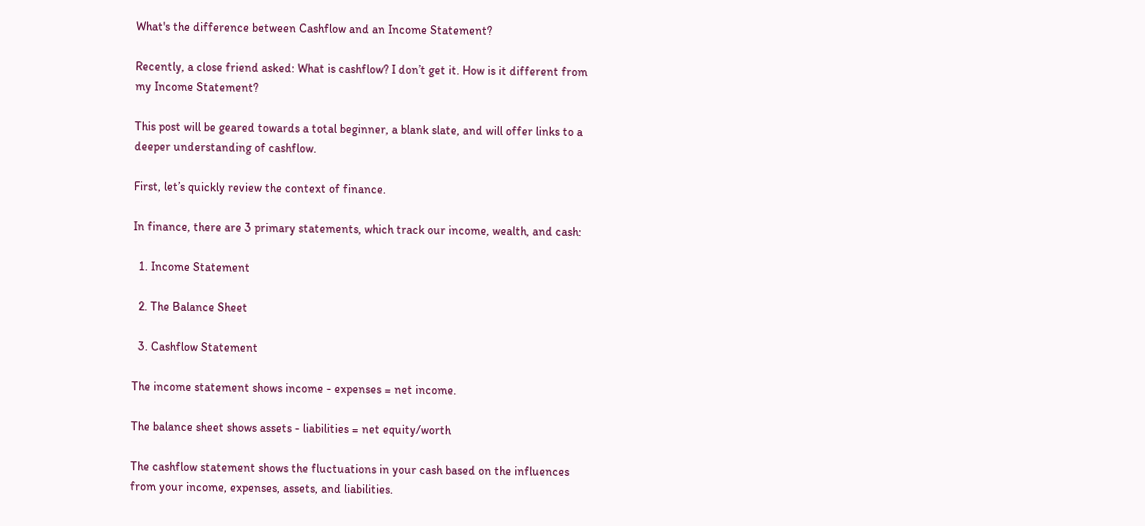What's the difference between Cashflow and an Income Statement?

Recently, a close friend asked: What is cashflow? I don’t get it. How is it different from my Income Statement?

This post will be geared towards a total beginner, a blank slate, and will offer links to a deeper understanding of cashflow.

First, let’s quickly review the context of finance.

In finance, there are 3 primary statements, which track our income, wealth, and cash:

  1. Income Statement

  2. The Balance Sheet

  3. Cashflow Statement

The income statement shows income - expenses = net income.

The balance sheet shows assets - liabilities = net equity/worth

The cashflow statement shows the fluctuations in your cash based on the influences from your income, expenses, assets, and liabilities.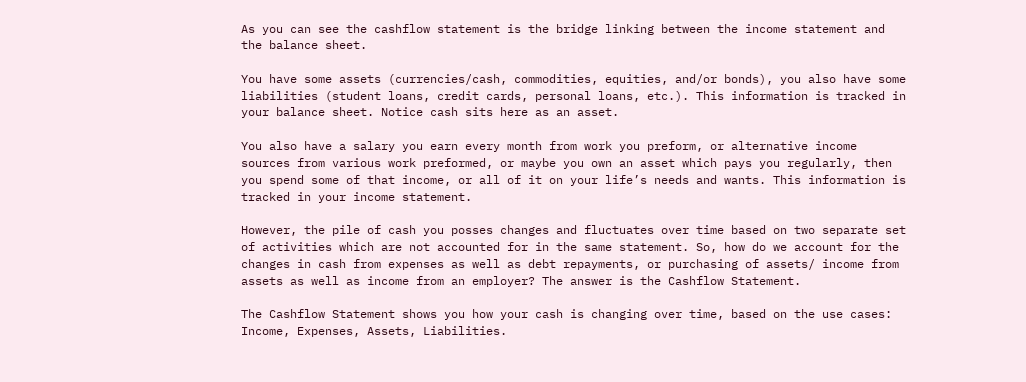As you can see the cashflow statement is the bridge linking between the income statement and the balance sheet.

You have some assets (currencies/cash, commodities, equities, and/or bonds), you also have some liabilities (student loans, credit cards, personal loans, etc.). This information is tracked in your balance sheet. Notice cash sits here as an asset.

You also have a salary you earn every month from work you preform, or alternative income sources from various work preformed, or maybe you own an asset which pays you regularly, then you spend some of that income, or all of it on your life’s needs and wants. This information is tracked in your income statement.

However, the pile of cash you posses changes and fluctuates over time based on two separate set of activities which are not accounted for in the same statement. So, how do we account for the changes in cash from expenses as well as debt repayments, or purchasing of assets/ income from assets as well as income from an employer? The answer is the Cashflow Statement.

The Cashflow Statement shows you how your cash is changing over time, based on the use cases: Income, Expenses, Assets, Liabilities.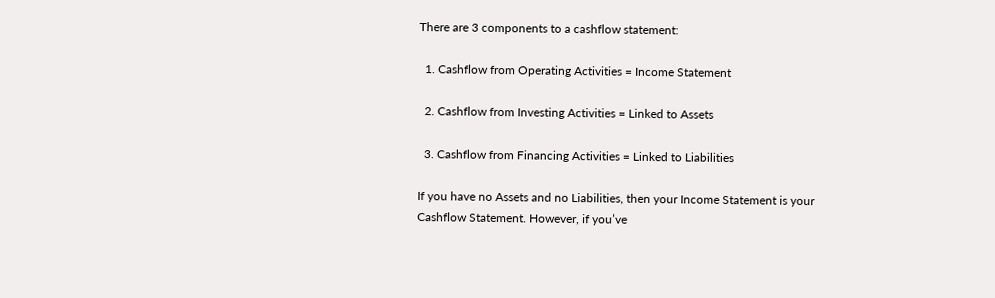There are 3 components to a cashflow statement:

  1. Cashflow from Operating Activities = Income Statement

  2. Cashflow from Investing Activities = Linked to Assets

  3. Cashflow from Financing Activities = Linked to Liabilities

If you have no Assets and no Liabilities, then your Income Statement is your Cashflow Statement. However, if you’ve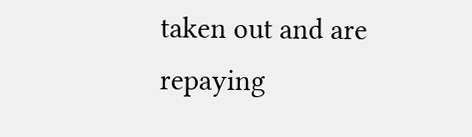taken out and are repaying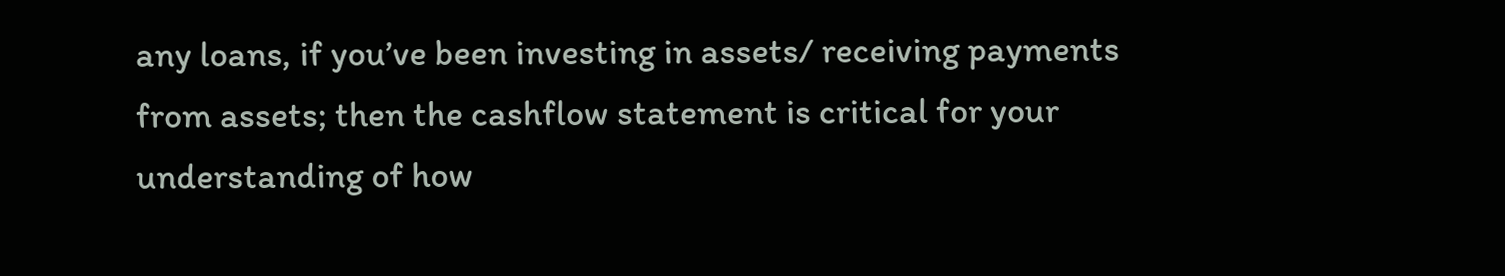any loans, if you’ve been investing in assets/ receiving payments from assets; then the cashflow statement is critical for your understanding of how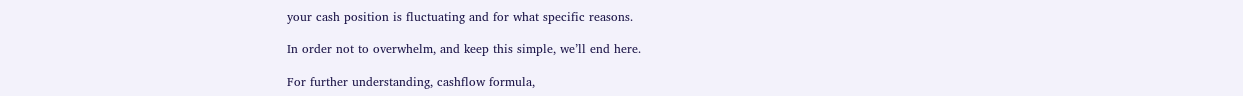your cash position is fluctuating and for what specific reasons.

In order not to overwhelm, and keep this simple, we’ll end here.

For further understanding, cashflow formula,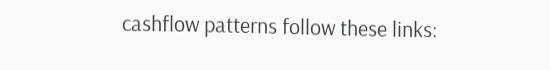cashflow patterns follow these links: